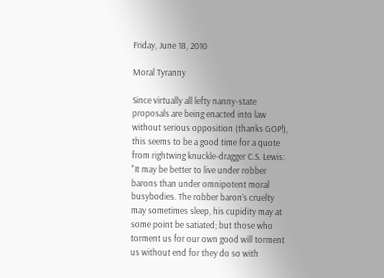Friday, June 18, 2010

Moral Tyranny

Since virtually all lefty nanny-state proposals are being enacted into law without serious opposition (thanks GOP!), this seems to be a good time for a quote from rightwing knuckle-dragger C.S. Lewis:
"It may be better to live under robber barons than under omnipotent moral busybodies. The robber baron’s cruelty may sometimes sleep, his cupidity may at some point be satiated; but those who torment us for our own good will torment us without end for they do so with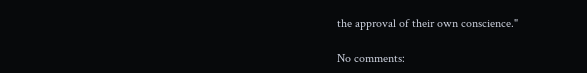the approval of their own conscience."

No comments: